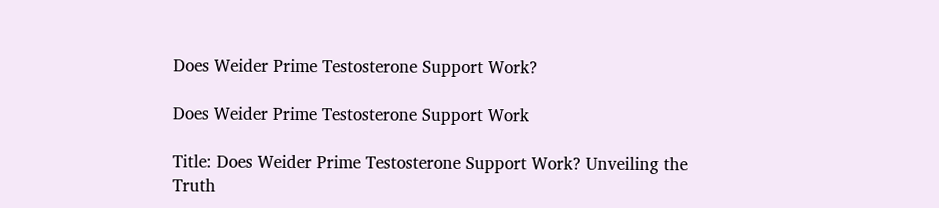Does Weider Prime Testosterone Support Work?

Does Weider Prime Testosterone Support Work

Title: Does Weider Prime Testosterone Support Work? Unveiling the Truth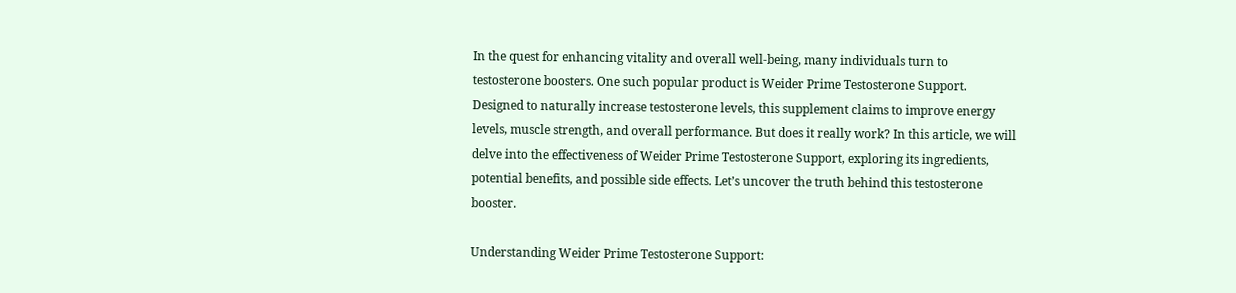In the quest for enhancing vitality and overall well-being, many individuals turn to testosterone boosters. One such popular product is Weider Prime Testosterone Support. Designed to naturally increase testosterone levels, this supplement claims to improve energy levels, muscle strength, and overall performance. But does it really work? In this article, we will delve into the effectiveness of Weider Prime Testosterone Support, exploring its ingredients, potential benefits, and possible side effects. Let’s uncover the truth behind this testosterone booster.

Understanding Weider Prime Testosterone Support: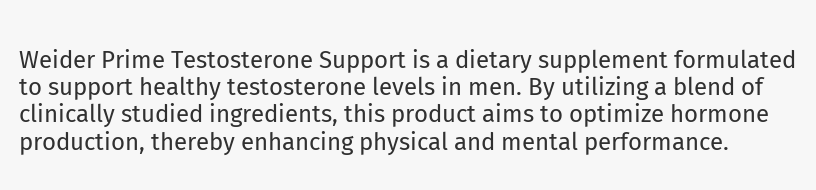Weider Prime Testosterone Support is a dietary supplement formulated to support healthy testosterone levels in men. By utilizing a blend of clinically studied ingredients, this product aims to optimize hormone production, thereby enhancing physical and mental performance.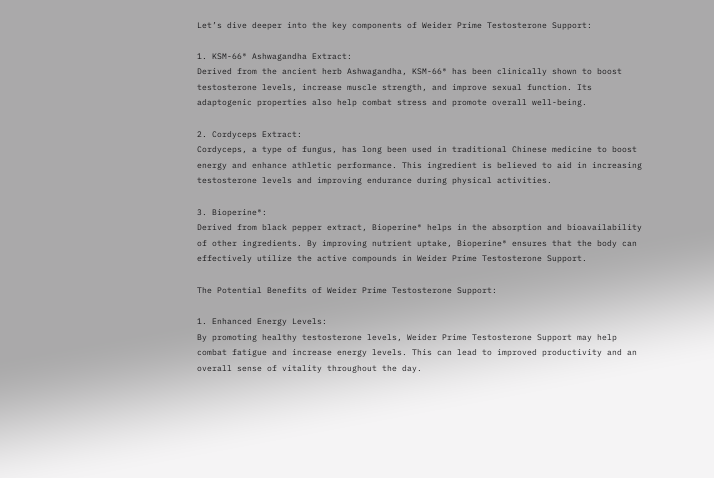Let’s dive deeper into the key components of Weider Prime Testosterone Support:

1. KSM-66® Ashwagandha Extract:
Derived from the ancient herb Ashwagandha, KSM-66® has been clinically shown to boost testosterone levels, increase muscle strength, and improve sexual function. Its adaptogenic properties also help combat stress and promote overall well-being.

2. Cordyceps Extract:
Cordyceps, a type of fungus, has long been used in traditional Chinese medicine to boost energy and enhance athletic performance. This ingredient is believed to aid in increasing testosterone levels and improving endurance during physical activities.

3. Bioperine®:
Derived from black pepper extract, Bioperine® helps in the absorption and bioavailability of other ingredients. By improving nutrient uptake, Bioperine® ensures that the body can effectively utilize the active compounds in Weider Prime Testosterone Support.

The Potential Benefits of Weider Prime Testosterone Support:

1. Enhanced Energy Levels:
By promoting healthy testosterone levels, Weider Prime Testosterone Support may help combat fatigue and increase energy levels. This can lead to improved productivity and an overall sense of vitality throughout the day.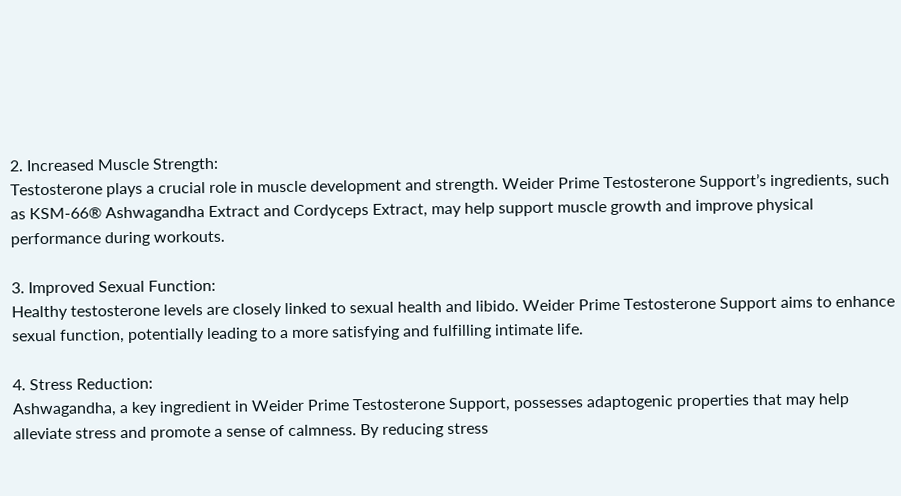2. Increased Muscle Strength:
Testosterone plays a crucial role in muscle development and strength. Weider Prime Testosterone Support’s ingredients, such as KSM-66® Ashwagandha Extract and Cordyceps Extract, may help support muscle growth and improve physical performance during workouts.

3. Improved Sexual Function:
Healthy testosterone levels are closely linked to sexual health and libido. Weider Prime Testosterone Support aims to enhance sexual function, potentially leading to a more satisfying and fulfilling intimate life.

4. Stress Reduction:
Ashwagandha, a key ingredient in Weider Prime Testosterone Support, possesses adaptogenic properties that may help alleviate stress and promote a sense of calmness. By reducing stress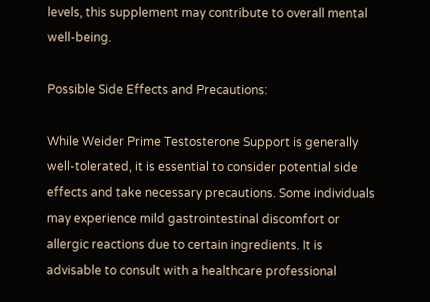levels, this supplement may contribute to overall mental well-being.

Possible Side Effects and Precautions:

While Weider Prime Testosterone Support is generally well-tolerated, it is essential to consider potential side effects and take necessary precautions. Some individuals may experience mild gastrointestinal discomfort or allergic reactions due to certain ingredients. It is advisable to consult with a healthcare professional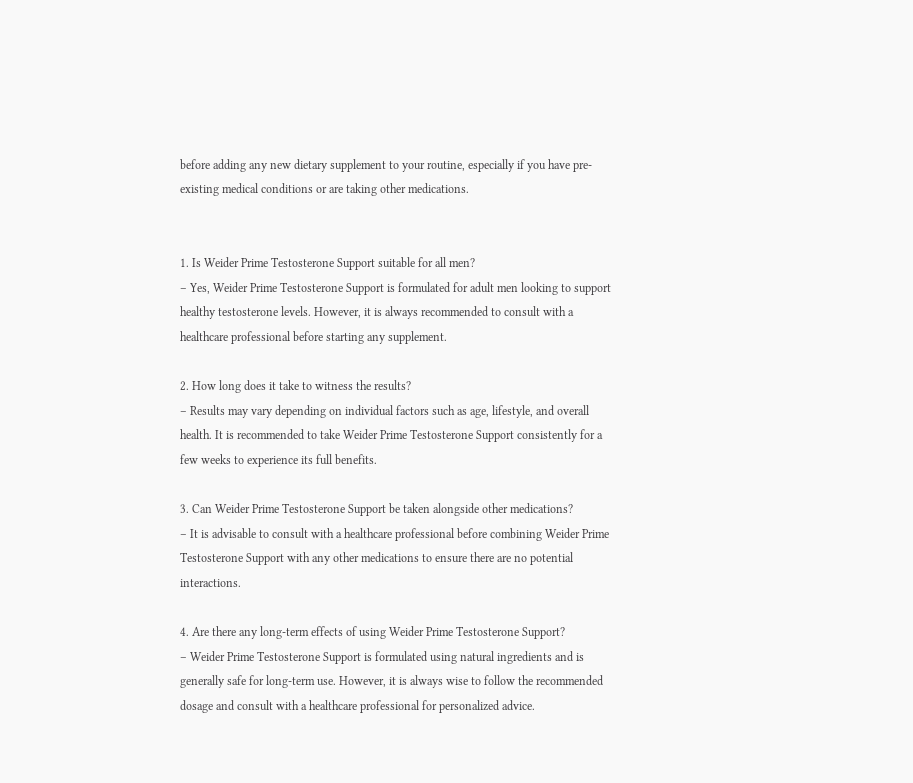before adding any new dietary supplement to your routine, especially if you have pre-existing medical conditions or are taking other medications.


1. Is Weider Prime Testosterone Support suitable for all men?
– Yes, Weider Prime Testosterone Support is formulated for adult men looking to support healthy testosterone levels. However, it is always recommended to consult with a healthcare professional before starting any supplement.

2. How long does it take to witness the results?
– Results may vary depending on individual factors such as age, lifestyle, and overall health. It is recommended to take Weider Prime Testosterone Support consistently for a few weeks to experience its full benefits.

3. Can Weider Prime Testosterone Support be taken alongside other medications?
– It is advisable to consult with a healthcare professional before combining Weider Prime Testosterone Support with any other medications to ensure there are no potential interactions.

4. Are there any long-term effects of using Weider Prime Testosterone Support?
– Weider Prime Testosterone Support is formulated using natural ingredients and is generally safe for long-term use. However, it is always wise to follow the recommended dosage and consult with a healthcare professional for personalized advice.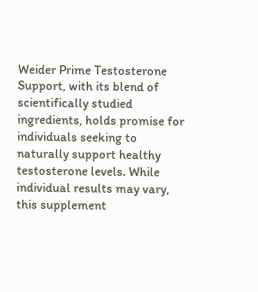Weider Prime Testosterone Support, with its blend of scientifically studied ingredients, holds promise for individuals seeking to naturally support healthy testosterone levels. While individual results may vary, this supplement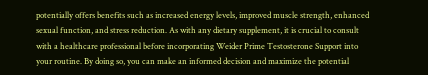potentially offers benefits such as increased energy levels, improved muscle strength, enhanced sexual function, and stress reduction. As with any dietary supplement, it is crucial to consult with a healthcare professional before incorporating Weider Prime Testosterone Support into your routine. By doing so, you can make an informed decision and maximize the potential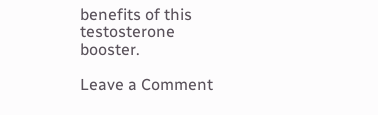benefits of this testosterone booster.

Leave a Comment